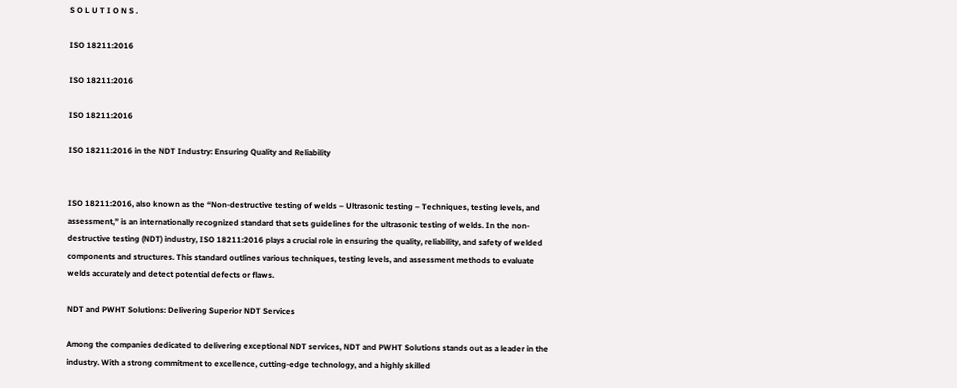S O L U T I O N S .

ISO 18211:2016

ISO 18211:2016

ISO 18211:2016

ISO 18211:2016 in the NDT Industry: Ensuring Quality and Reliability


ISO 18211:2016, also known as the “Non-destructive testing of welds – Ultrasonic testing – Techniques, testing levels, and assessment,” is an internationally recognized standard that sets guidelines for the ultrasonic testing of welds. In the non-destructive testing (NDT) industry, ISO 18211:2016 plays a crucial role in ensuring the quality, reliability, and safety of welded components and structures. This standard outlines various techniques, testing levels, and assessment methods to evaluate welds accurately and detect potential defects or flaws.

NDT and PWHT Solutions: Delivering Superior NDT Services

Among the companies dedicated to delivering exceptional NDT services, NDT and PWHT Solutions stands out as a leader in the industry. With a strong commitment to excellence, cutting-edge technology, and a highly skilled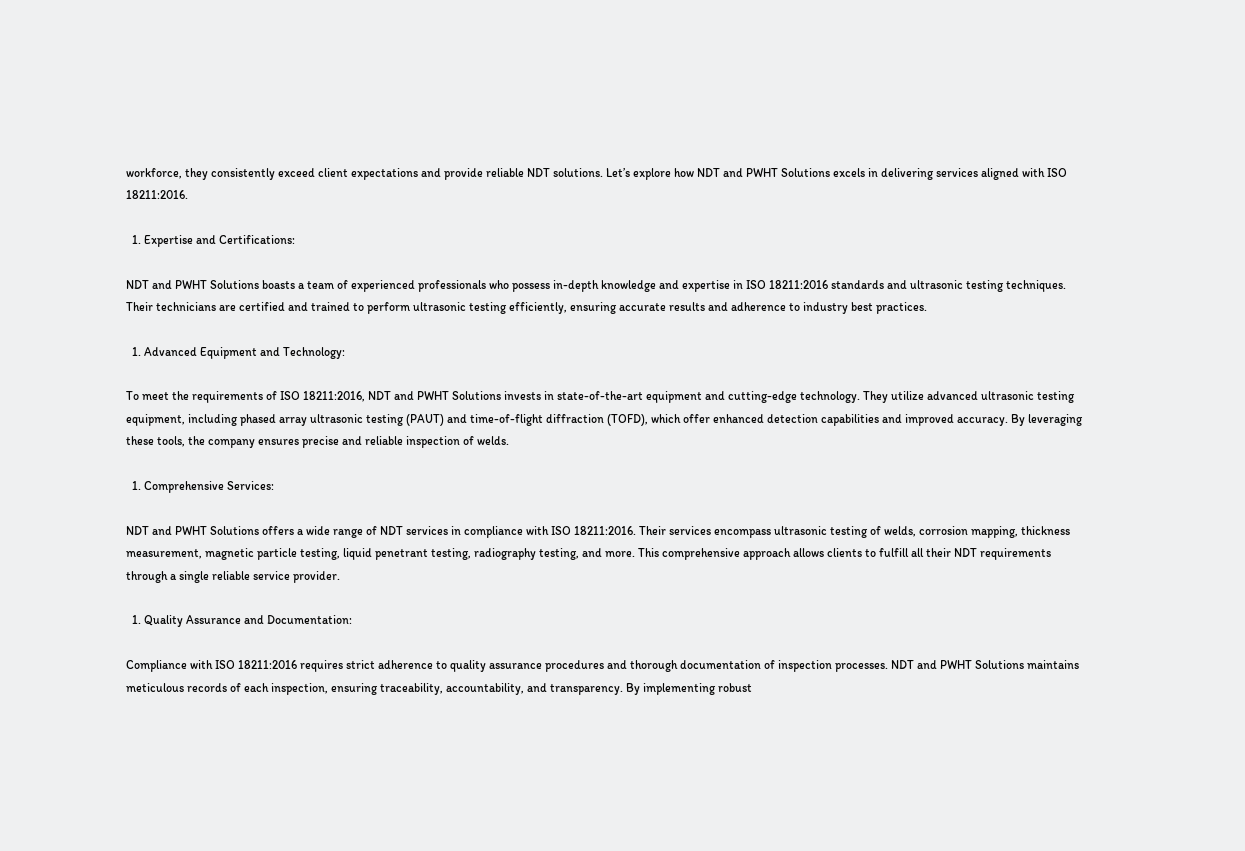workforce, they consistently exceed client expectations and provide reliable NDT solutions. Let’s explore how NDT and PWHT Solutions excels in delivering services aligned with ISO 18211:2016.

  1. Expertise and Certifications:

NDT and PWHT Solutions boasts a team of experienced professionals who possess in-depth knowledge and expertise in ISO 18211:2016 standards and ultrasonic testing techniques. Their technicians are certified and trained to perform ultrasonic testing efficiently, ensuring accurate results and adherence to industry best practices.

  1. Advanced Equipment and Technology:

To meet the requirements of ISO 18211:2016, NDT and PWHT Solutions invests in state-of-the-art equipment and cutting-edge technology. They utilize advanced ultrasonic testing equipment, including phased array ultrasonic testing (PAUT) and time-of-flight diffraction (TOFD), which offer enhanced detection capabilities and improved accuracy. By leveraging these tools, the company ensures precise and reliable inspection of welds.

  1. Comprehensive Services:

NDT and PWHT Solutions offers a wide range of NDT services in compliance with ISO 18211:2016. Their services encompass ultrasonic testing of welds, corrosion mapping, thickness measurement, magnetic particle testing, liquid penetrant testing, radiography testing, and more. This comprehensive approach allows clients to fulfill all their NDT requirements through a single reliable service provider.

  1. Quality Assurance and Documentation:

Compliance with ISO 18211:2016 requires strict adherence to quality assurance procedures and thorough documentation of inspection processes. NDT and PWHT Solutions maintains meticulous records of each inspection, ensuring traceability, accountability, and transparency. By implementing robust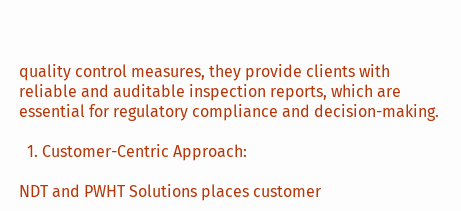quality control measures, they provide clients with reliable and auditable inspection reports, which are essential for regulatory compliance and decision-making.

  1. Customer-Centric Approach:

NDT and PWHT Solutions places customer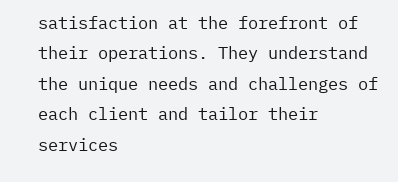satisfaction at the forefront of their operations. They understand the unique needs and challenges of each client and tailor their services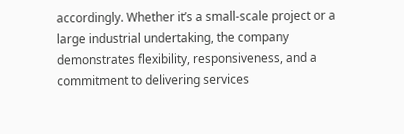accordingly. Whether it’s a small-scale project or a large industrial undertaking, the company demonstrates flexibility, responsiveness, and a commitment to delivering services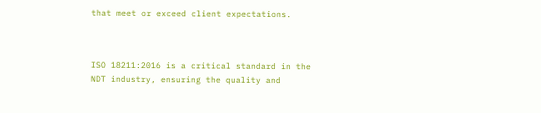that meet or exceed client expectations.



ISO 18211:2016 is a critical standard in the NDT industry, ensuring the quality and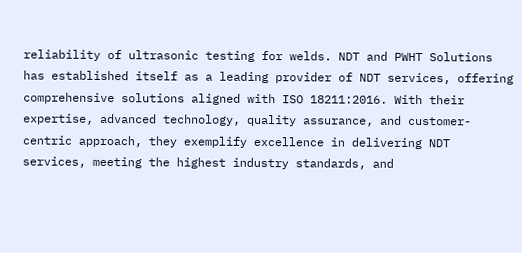reliability of ultrasonic testing for welds. NDT and PWHT Solutions has established itself as a leading provider of NDT services, offering comprehensive solutions aligned with ISO 18211:2016. With their expertise, advanced technology, quality assurance, and customer-centric approach, they exemplify excellence in delivering NDT services, meeting the highest industry standards, and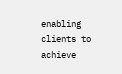enabling clients to achieve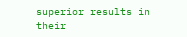superior results in their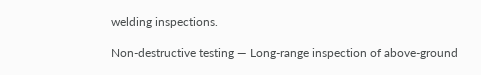welding inspections.

Non-destructive testing — Long-range inspection of above-ground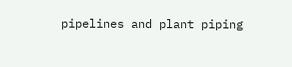pipelines and plant piping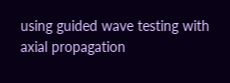using guided wave testing with axial propagation